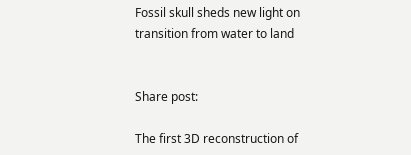Fossil skull sheds new light on transition from water to land


Share post:

The first 3D reconstruction of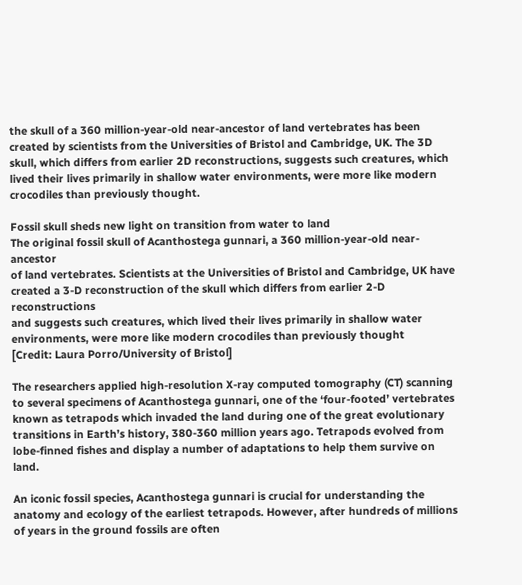the skull of a 360 million-year-old near-ancestor of land vertebrates has been created by scientists from the Universities of Bristol and Cambridge, UK. The 3D skull, which differs from earlier 2D reconstructions, suggests such creatures, which lived their lives primarily in shallow water environments, were more like modern crocodiles than previously thought.

Fossil skull sheds new light on transition from water to land
The original fossil skull of Acanthostega gunnari, a 360 million-year-old near-ancestor
of land vertebrates. Scientists at the Universities of Bristol and Cambridge, UK have
created a 3-D reconstruction of the skull which differs from earlier 2-D reconstructions
and suggests such creatures, which lived their lives primarily in shallow water
environments, were more like modern crocodiles than previously thought
[Credit: Laura Porro/University of Bristol]

The researchers applied high-resolution X-ray computed tomography (CT) scanning to several specimens of Acanthostega gunnari, one of the ‘four-footed’ vertebrates known as tetrapods which invaded the land during one of the great evolutionary transitions in Earth’s history, 380-360 million years ago. Tetrapods evolved from lobe-finned fishes and display a number of adaptations to help them survive on land.

An iconic fossil species, Acanthostega gunnari is crucial for understanding the anatomy and ecology of the earliest tetrapods. However, after hundreds of millions of years in the ground fossils are often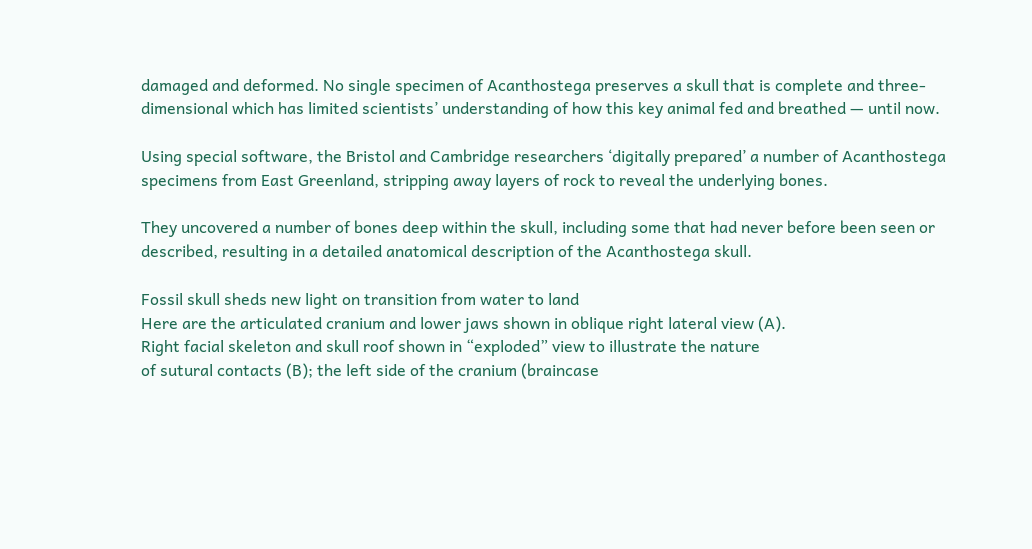damaged and deformed. No single specimen of Acanthostega preserves a skull that is complete and three-dimensional which has limited scientists’ understanding of how this key animal fed and breathed — until now.

Using special software, the Bristol and Cambridge researchers ‘digitally prepared’ a number of Acanthostega specimens from East Greenland, stripping away layers of rock to reveal the underlying bones.

They uncovered a number of bones deep within the skull, including some that had never before been seen or described, resulting in a detailed anatomical description of the Acanthostega skull.

Fossil skull sheds new light on transition from water to land
Here are the articulated cranium and lower jaws shown in oblique right lateral view (A).
Right facial skeleton and skull roof shown in “exploded” view to illustrate the nature
of sutural contacts (B); the left side of the cranium (braincase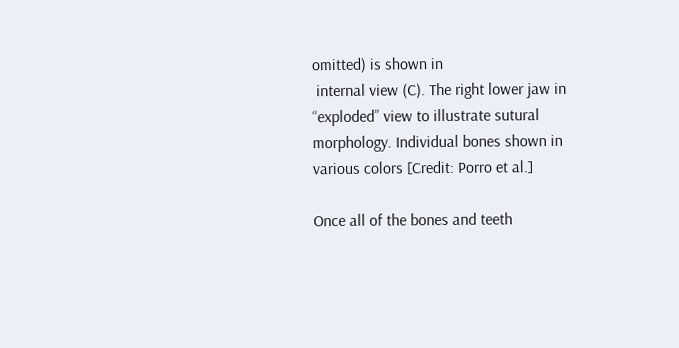omitted) is shown in
 internal view (C). The right lower jaw in “exploded” view to illustrate sutural
morphology. Individual bones shown in various colors [Credit: Porro et al.]

Once all of the bones and teeth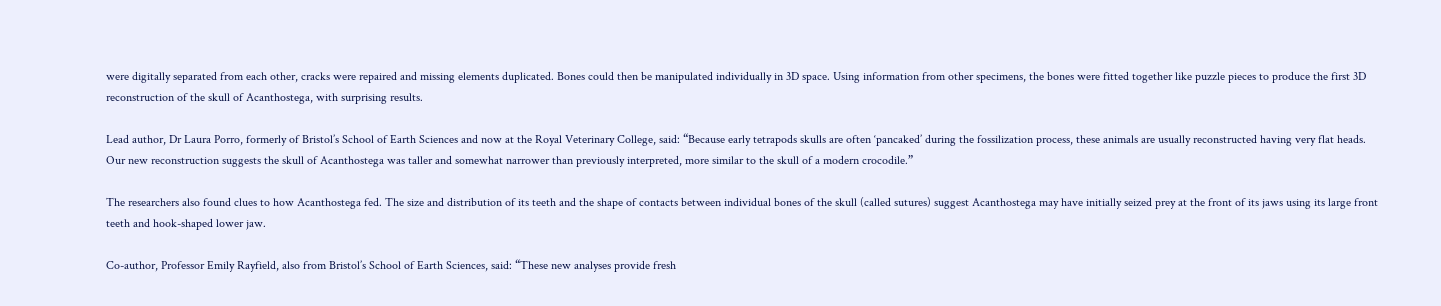were digitally separated from each other, cracks were repaired and missing elements duplicated. Bones could then be manipulated individually in 3D space. Using information from other specimens, the bones were fitted together like puzzle pieces to produce the first 3D reconstruction of the skull of Acanthostega, with surprising results.

Lead author, Dr Laura Porro, formerly of Bristol’s School of Earth Sciences and now at the Royal Veterinary College, said: “Because early tetrapods skulls are often ‘pancaked’ during the fossilization process, these animals are usually reconstructed having very flat heads. Our new reconstruction suggests the skull of Acanthostega was taller and somewhat narrower than previously interpreted, more similar to the skull of a modern crocodile.”

The researchers also found clues to how Acanthostega fed. The size and distribution of its teeth and the shape of contacts between individual bones of the skull (called sutures) suggest Acanthostega may have initially seized prey at the front of its jaws using its large front teeth and hook-shaped lower jaw.

Co-author, Professor Emily Rayfield, also from Bristol’s School of Earth Sciences, said: “These new analyses provide fresh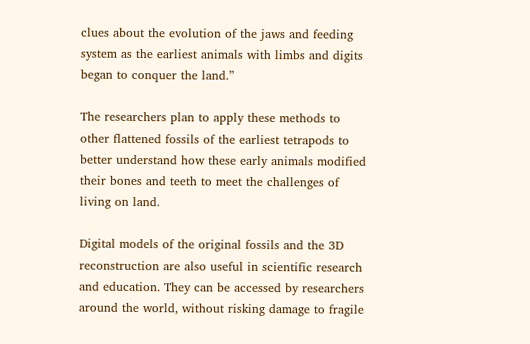clues about the evolution of the jaws and feeding system as the earliest animals with limbs and digits began to conquer the land.”

The researchers plan to apply these methods to other flattened fossils of the earliest tetrapods to better understand how these early animals modified their bones and teeth to meet the challenges of living on land.

Digital models of the original fossils and the 3D reconstruction are also useful in scientific research and education. They can be accessed by researchers around the world, without risking damage to fragile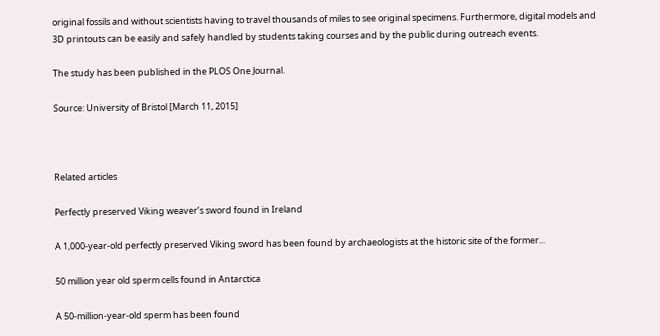original fossils and without scientists having to travel thousands of miles to see original specimens. Furthermore, digital models and 3D printouts can be easily and safely handled by students taking courses and by the public during outreach events.

The study has been published in the PLOS One Journal.

Source: University of Bristol [March 11, 2015]



Related articles

Perfectly preserved Viking weaver’s sword found in Ireland

A 1,000-year-old perfectly preserved Viking sword has been found by archaeologists at the historic site of the former...

50 million year old sperm cells found in Antarctica

A 50-million-year-old sperm has been found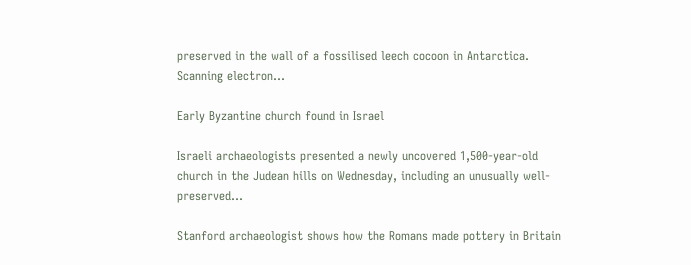preserved in the wall of a fossilised leech cocoon in Antarctica. Scanning electron...

Early Byzantine church found in Israel

Israeli archaeologists presented a newly uncovered 1,500-year-old church in the Judean hills on Wednesday, including an unusually well-preserved...

Stanford archaeologist shows how the Romans made pottery in Britain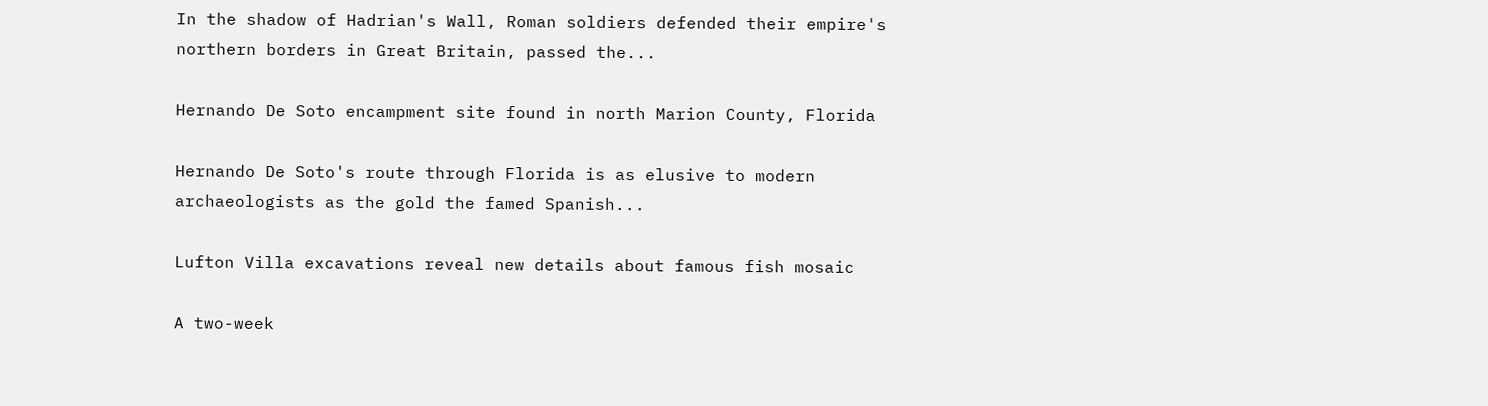In the shadow of Hadrian's Wall, Roman soldiers defended their empire's northern borders in Great Britain, passed the...

Hernando De Soto encampment site found in north Marion County, Florida

Hernando De Soto's route through Florida is as elusive to modern archaeologists as the gold the famed Spanish...

Lufton Villa excavations reveal new details about famous fish mosaic

A two-week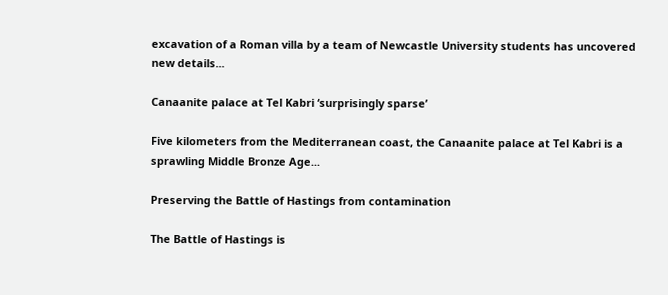excavation of a Roman villa by a team of Newcastle University students has uncovered new details...

Canaanite palace at Tel Kabri ‘surprisingly sparse’

Five kilometers from the Mediterranean coast, the Canaanite palace at Tel Kabri is a sprawling Middle Bronze Age...

Preserving the Battle of Hastings from contamination

The Battle of Hastings is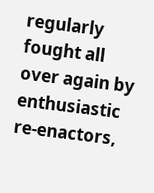regularly fought all over again by enthusiastic re-enactors,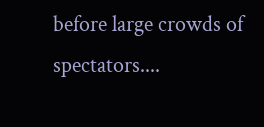before large crowds of spectators....